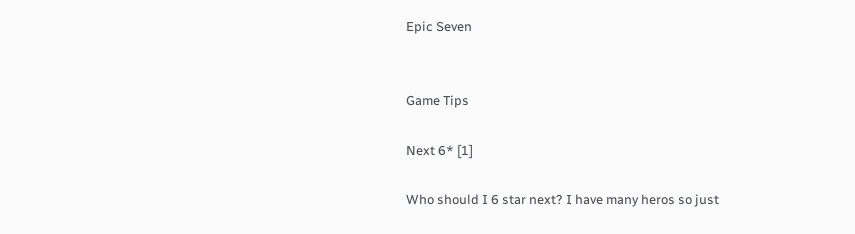Epic Seven


Game Tips

Next 6* [1]

Who should I 6 star next? I have many heros so just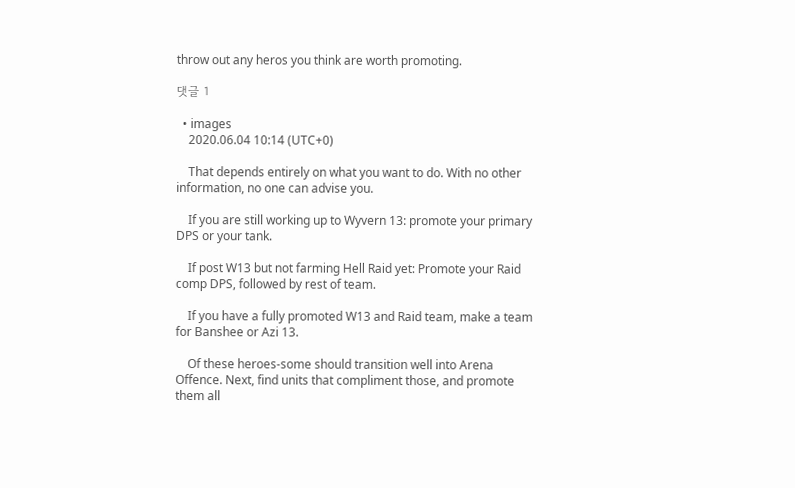throw out any heros you think are worth promoting.

댓글 1

  • images
    2020.06.04 10:14 (UTC+0)

    That depends entirely on what you want to do. With no other information, no one can advise you.

    If you are still working up to Wyvern 13: promote your primary DPS or your tank.

    If post W13 but not farming Hell Raid yet: Promote your Raid comp DPS, followed by rest of team.

    If you have a fully promoted W13 and Raid team, make a team for Banshee or Azi 13.

    Of these heroes-some should transition well into Arena Offence. Next, find units that compliment those, and promote them all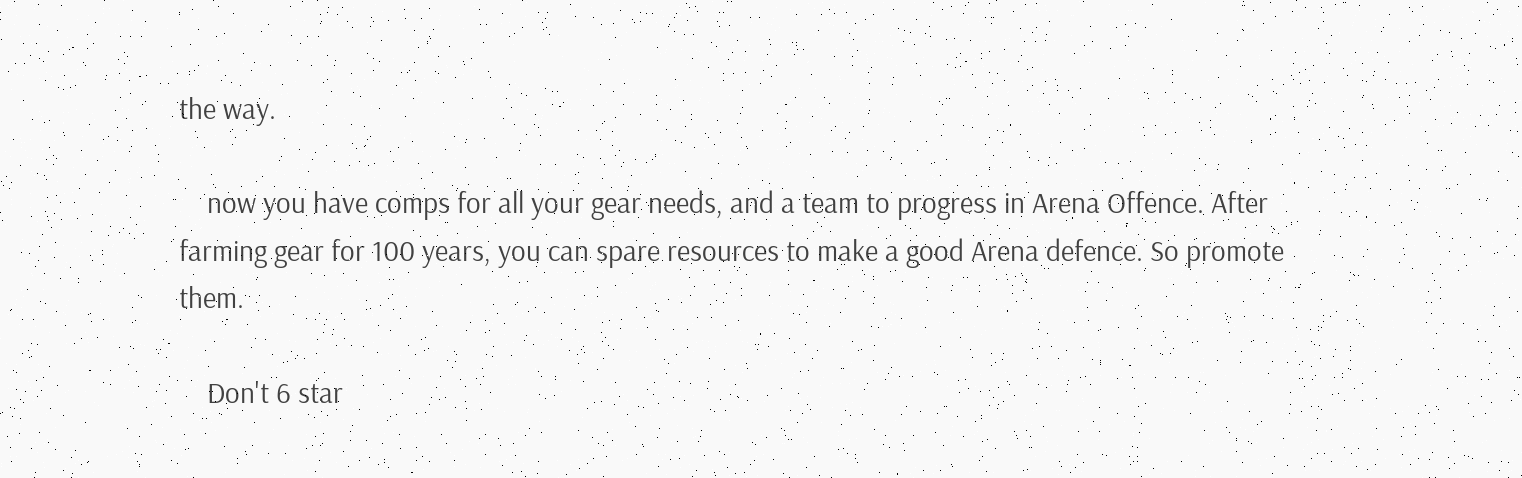the way.

    now you have comps for all your gear needs, and a team to progress in Arena Offence. After farming gear for 100 years, you can spare resources to make a good Arena defence. So promote them.

    Don't 6 star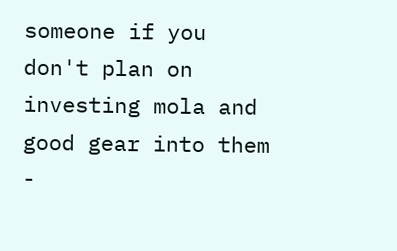someone if you don't plan on investing mola and good gear into them -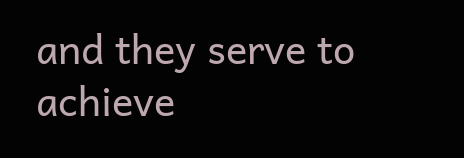and they serve to achieve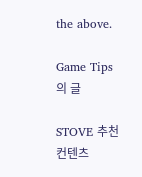the above.

Game Tips의 글

STOVE 추천 컨텐츠